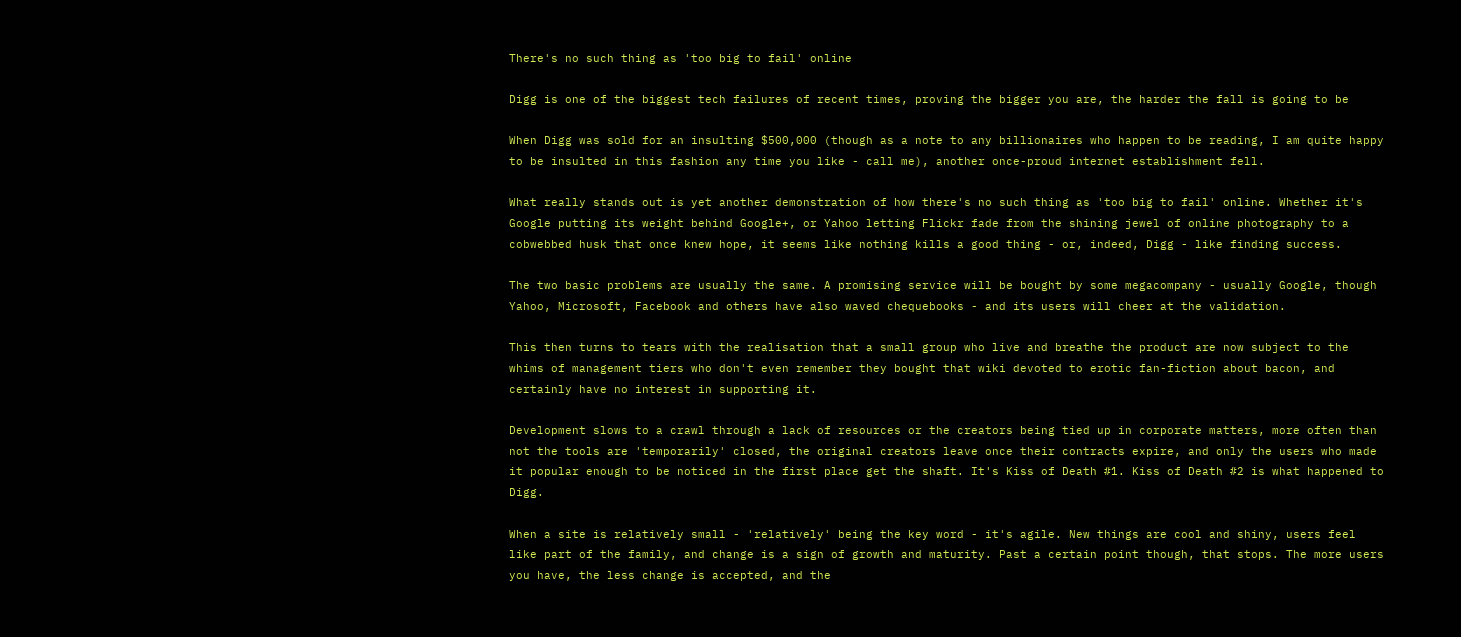There's no such thing as 'too big to fail' online

Digg is one of the biggest tech failures of recent times, proving the bigger you are, the harder the fall is going to be

When Digg was sold for an insulting $500,000 (though as a note to any billionaires who happen to be reading, I am quite happy to be insulted in this fashion any time you like - call me), another once-proud internet establishment fell.

What really stands out is yet another demonstration of how there's no such thing as 'too big to fail' online. Whether it's Google putting its weight behind Google+, or Yahoo letting Flickr fade from the shining jewel of online photography to a cobwebbed husk that once knew hope, it seems like nothing kills a good thing - or, indeed, Digg - like finding success.

The two basic problems are usually the same. A promising service will be bought by some megacompany - usually Google, though Yahoo, Microsoft, Facebook and others have also waved chequebooks - and its users will cheer at the validation.

This then turns to tears with the realisation that a small group who live and breathe the product are now subject to the whims of management tiers who don't even remember they bought that wiki devoted to erotic fan-fiction about bacon, and certainly have no interest in supporting it.

Development slows to a crawl through a lack of resources or the creators being tied up in corporate matters, more often than not the tools are 'temporarily' closed, the original creators leave once their contracts expire, and only the users who made it popular enough to be noticed in the first place get the shaft. It's Kiss of Death #1. Kiss of Death #2 is what happened to Digg.

When a site is relatively small - 'relatively' being the key word - it's agile. New things are cool and shiny, users feel like part of the family, and change is a sign of growth and maturity. Past a certain point though, that stops. The more users you have, the less change is accepted, and the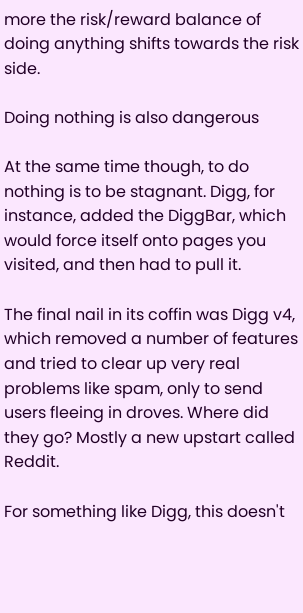more the risk/reward balance of doing anything shifts towards the risk side.

Doing nothing is also dangerous

At the same time though, to do nothing is to be stagnant. Digg, for instance, added the DiggBar, which would force itself onto pages you visited, and then had to pull it.

The final nail in its coffin was Digg v4, which removed a number of features and tried to clear up very real problems like spam, only to send users fleeing in droves. Where did they go? Mostly a new upstart called Reddit.

For something like Digg, this doesn't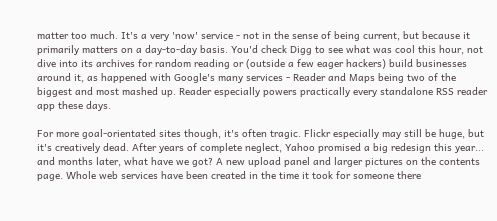matter too much. It's a very 'now' service - not in the sense of being current, but because it primarily matters on a day-to-day basis. You'd check Digg to see what was cool this hour, not dive into its archives for random reading or (outside a few eager hackers) build businesses around it, as happened with Google's many services - Reader and Maps being two of the biggest and most mashed up. Reader especially powers practically every standalone RSS reader app these days.

For more goal-orientated sites though, it's often tragic. Flickr especially may still be huge, but it's creatively dead. After years of complete neglect, Yahoo promised a big redesign this year... and months later, what have we got? A new upload panel and larger pictures on the contents page. Whole web services have been created in the time it took for someone there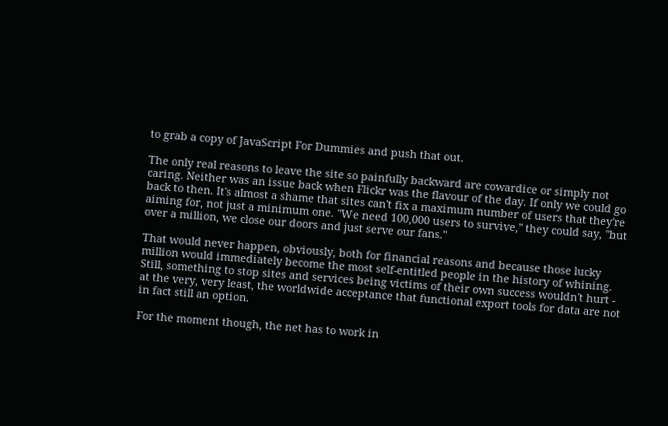to grab a copy of JavaScript For Dummies and push that out.

The only real reasons to leave the site so painfully backward are cowardice or simply not caring. Neither was an issue back when Flickr was the flavour of the day. If only we could go back to then. It's almost a shame that sites can't fix a maximum number of users that they're aiming for, not just a minimum one. "We need 100,000 users to survive," they could say, "but over a million, we close our doors and just serve our fans."

That would never happen, obviously, both for financial reasons and because those lucky million would immediately become the most self-entitled people in the history of whining. Still, something to stop sites and services being victims of their own success wouldn't hurt - at the very, very least, the worldwide acceptance that functional export tools for data are not in fact still an option.

For the moment though, the net has to work in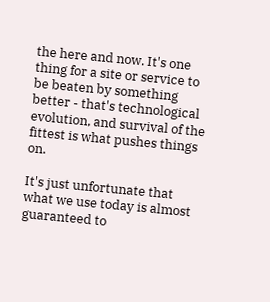the here and now. It's one thing for a site or service to be beaten by something better - that's technological evolution, and survival of the fittest is what pushes things on.

It's just unfortunate that what we use today is almost guaranteed to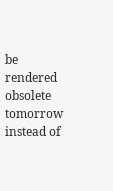be rendered obsolete tomorrow instead of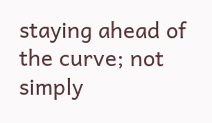staying ahead of the curve; not simply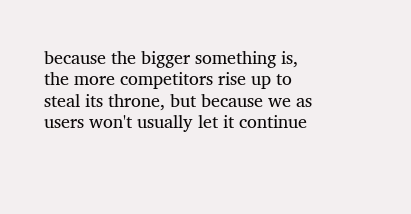because the bigger something is, the more competitors rise up to steal its throne, but because we as users won't usually let it continue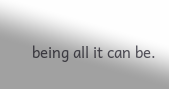being all it can be.